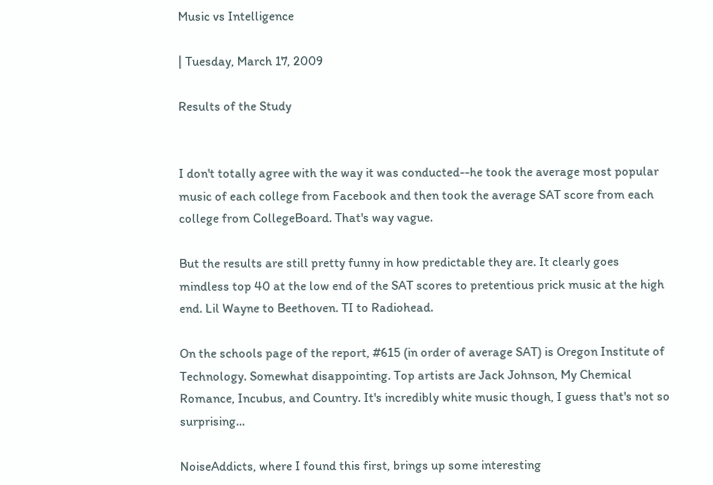Music vs Intelligence

| Tuesday, March 17, 2009

Results of the Study


I don't totally agree with the way it was conducted--he took the average most popular music of each college from Facebook and then took the average SAT score from each college from CollegeBoard. That's way vague.

But the results are still pretty funny in how predictable they are. It clearly goes mindless top 40 at the low end of the SAT scores to pretentious prick music at the high end. Lil Wayne to Beethoven. TI to Radiohead.

On the schools page of the report, #615 (in order of average SAT) is Oregon Institute of Technology. Somewhat disappointing. Top artists are Jack Johnson, My Chemical Romance, Incubus, and Country. It's incredibly white music though, I guess that's not so surprising...

NoiseAddicts, where I found this first, brings up some interesting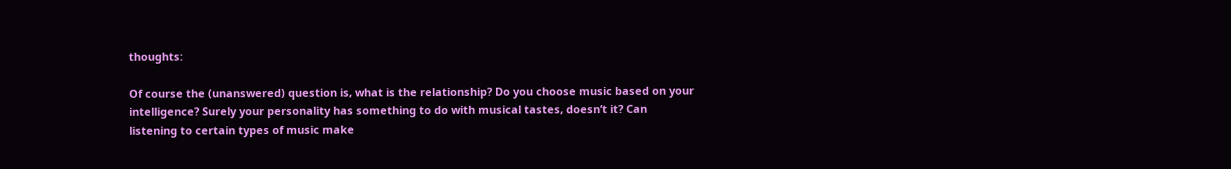thoughts:

Of course the (unanswered) question is, what is the relationship? Do you choose music based on your intelligence? Surely your personality has something to do with musical tastes, doesn’t it? Can listening to certain types of music make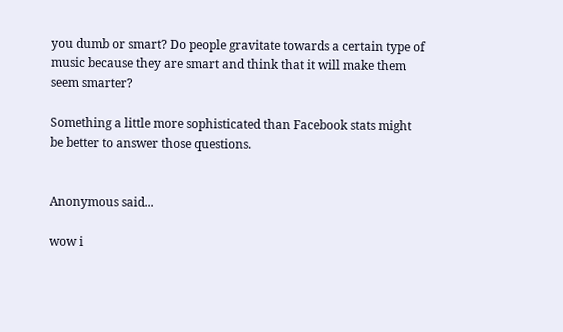you dumb or smart? Do people gravitate towards a certain type of music because they are smart and think that it will make them seem smarter?

Something a little more sophisticated than Facebook stats might be better to answer those questions.


Anonymous said...

wow i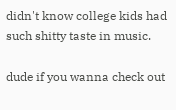didn't know college kids had such shitty taste in music.

dude if you wanna check out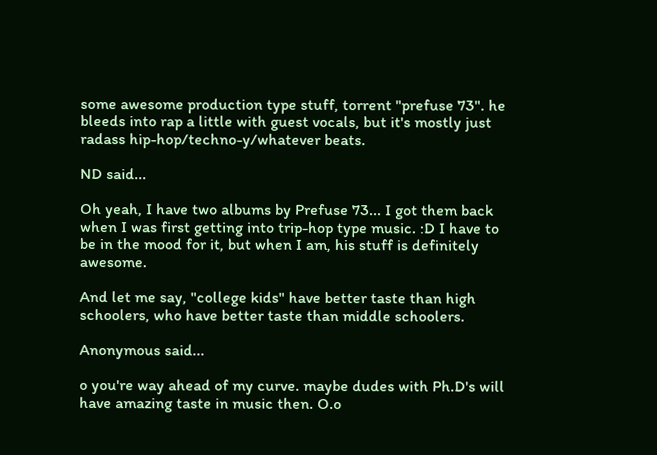some awesome production type stuff, torrent "prefuse 73". he bleeds into rap a little with guest vocals, but it's mostly just radass hip-hop/techno-y/whatever beats.

ND said...

Oh yeah, I have two albums by Prefuse 73... I got them back when I was first getting into trip-hop type music. :D I have to be in the mood for it, but when I am, his stuff is definitely awesome.

And let me say, "college kids" have better taste than high schoolers, who have better taste than middle schoolers.

Anonymous said...

o you're way ahead of my curve. maybe dudes with Ph.D's will have amazing taste in music then. O.o